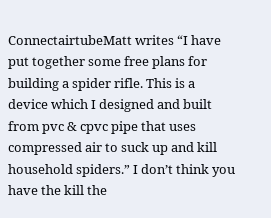ConnectairtubeMatt writes “I have put together some free plans for building a spider rifle. This is a device which I designed and built from pvc & cpvc pipe that uses compressed air to suck up and kill household spiders.” I don’t think you have the kill the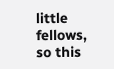little fellows, so this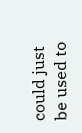could just be used to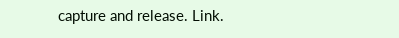capture and release. Link.